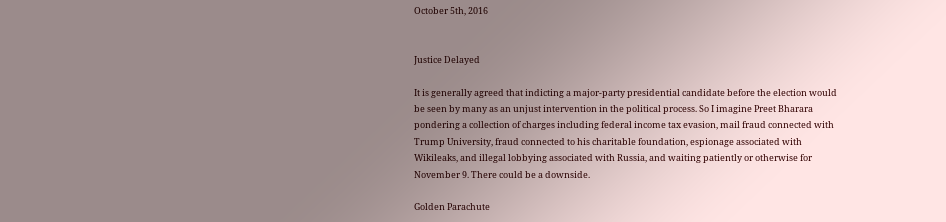October 5th, 2016


Justice Delayed

It is generally agreed that indicting a major-party presidential candidate before the election would be seen by many as an unjust intervention in the political process. So I imagine Preet Bharara pondering a collection of charges including federal income tax evasion, mail fraud connected with Trump University, fraud connected to his charitable foundation, espionage associated with Wikileaks, and illegal lobbying associated with Russia, and waiting patiently or otherwise for November 9. There could be a downside.

Golden Parachute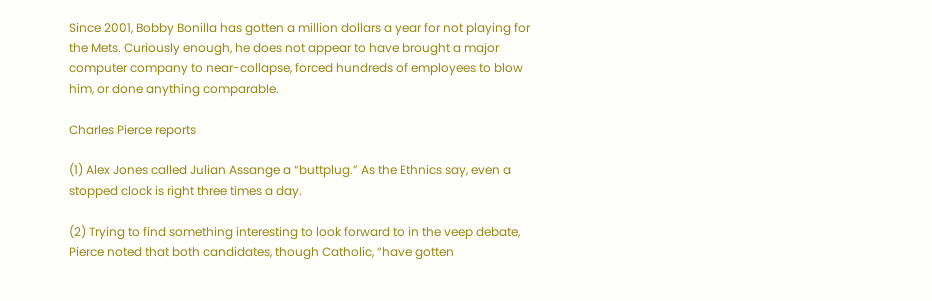Since 2001, Bobby Bonilla has gotten a million dollars a year for not playing for the Mets. Curiously enough, he does not appear to have brought a major computer company to near-collapse, forced hundreds of employees to blow him, or done anything comparable.

Charles Pierce reports

(1) Alex Jones called Julian Assange a “buttplug.” As the Ethnics say, even a stopped clock is right three times a day.

(2) Trying to find something interesting to look forward to in the veep debate, Pierce noted that both candidates, though Catholic, “have gotten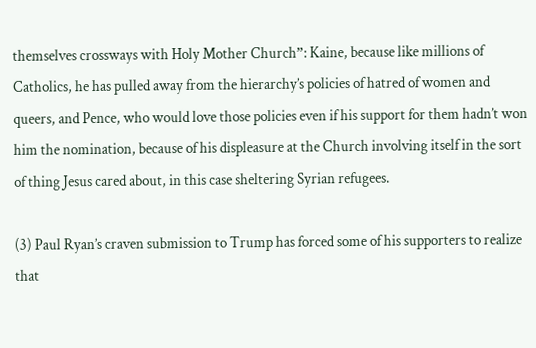themselves crossways with Holy Mother Church”: Kaine, because like millions of Catholics, he has pulled away from the hierarchy’s policies of hatred of women and queers, and Pence, who would love those policies even if his support for them hadn’t won him the nomination, because of his displeasure at the Church involving itself in the sort of thing Jesus cared about, in this case sheltering Syrian refugees.

(3) Paul Ryan’s craven submission to Trump has forced some of his supporters to realize that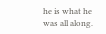he is what he was all along.